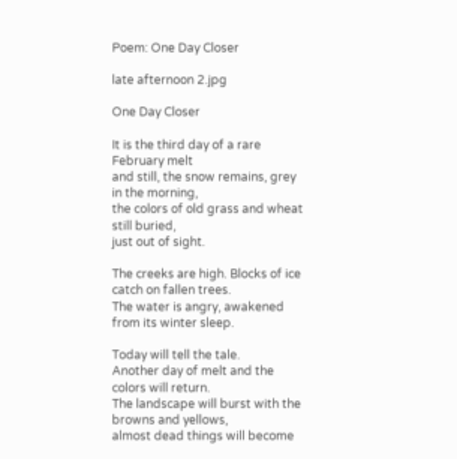Poem: One Day Closer

late afternoon 2.jpg

One Day Closer

It is the third day of a rare February melt
and still, the snow remains, grey in the morning,
the colors of old grass and wheat still buried,
just out of sight.

The creeks are high. Blocks of ice catch on fallen trees.
The water is angry, awakened from its winter sleep.

Today will tell the tale.
Another day of melt and the colors will return.
The landscape will burst with the browns and yellows,
almost dead things will become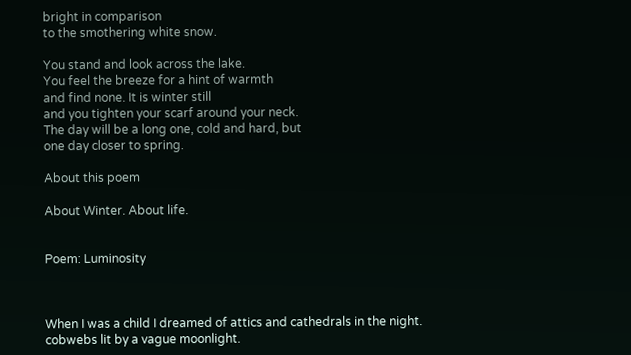bright in comparison
to the smothering white snow.

You stand and look across the lake.
You feel the breeze for a hint of warmth
and find none. It is winter still
and you tighten your scarf around your neck.
The day will be a long one, cold and hard, but
one day closer to spring.

About this poem

About Winter. About life.


Poem: Luminosity



When I was a child I dreamed of attics and cathedrals in the night.
cobwebs lit by a vague moonlight.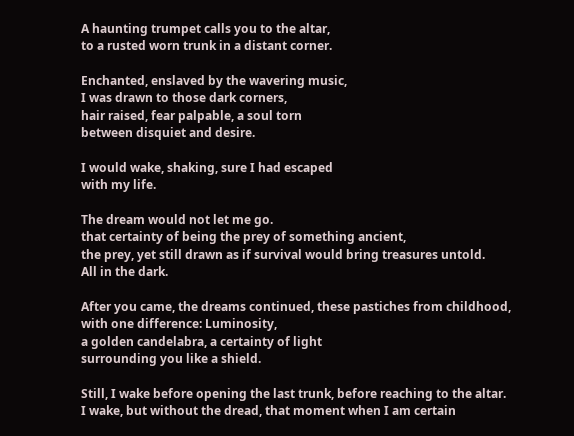A haunting trumpet calls you to the altar,
to a rusted worn trunk in a distant corner.

Enchanted, enslaved by the wavering music,
I was drawn to those dark corners,
hair raised, fear palpable, a soul torn
between disquiet and desire.

I would wake, shaking, sure I had escaped
with my life.

The dream would not let me go.
that certainty of being the prey of something ancient,
the prey, yet still drawn as if survival would bring treasures untold.
All in the dark.

After you came, the dreams continued, these pastiches from childhood,
with one difference: Luminosity,
a golden candelabra, a certainty of light
surrounding you like a shield.

Still, I wake before opening the last trunk, before reaching to the altar.
I wake, but without the dread, that moment when I am certain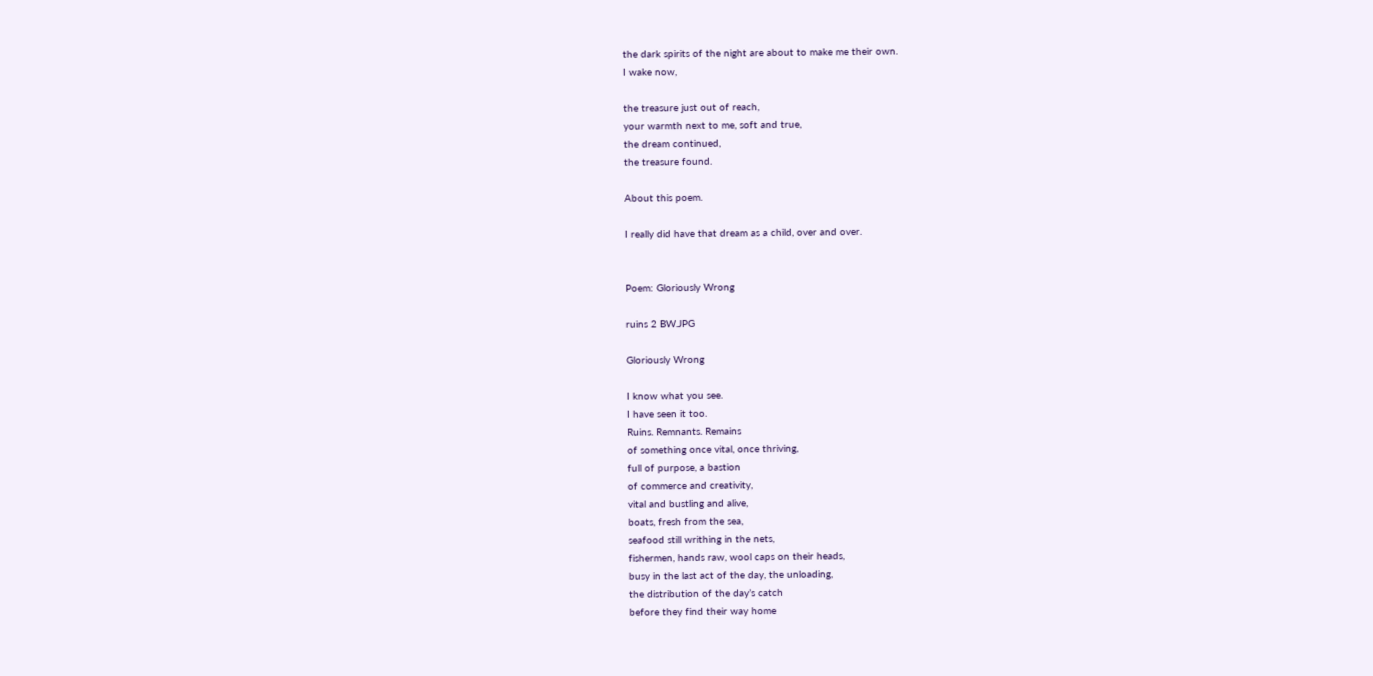the dark spirits of the night are about to make me their own.
I wake now,

the treasure just out of reach,
your warmth next to me, soft and true,
the dream continued,
the treasure found.

About this poem.

I really did have that dream as a child, over and over.


Poem: Gloriously Wrong

ruins 2 BW.JPG

Gloriously Wrong

I know what you see.
I have seen it too.
Ruins. Remnants. Remains
of something once vital, once thriving,
full of purpose, a bastion
of commerce and creativity,
vital and bustling and alive,
boats, fresh from the sea,
seafood still writhing in the nets,
fishermen, hands raw, wool caps on their heads,
busy in the last act of the day, the unloading,
the distribution of the day’s catch
before they find their way home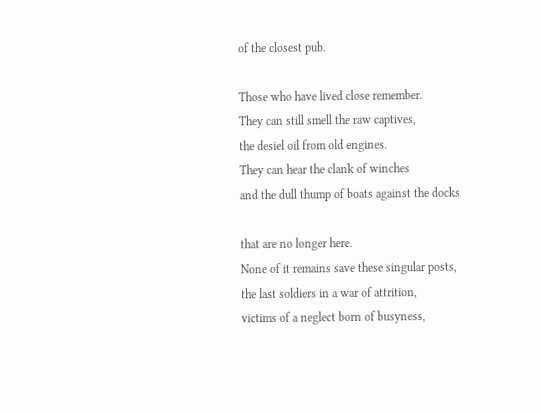of the closest pub.

Those who have lived close remember.
They can still smell the raw captives,
the desiel oil from old engines.
They can hear the clank of winches
and the dull thump of boats against the docks

that are no longer here.
None of it remains save these singular posts,
the last soldiers in a war of attrition,
victims of a neglect born of busyness,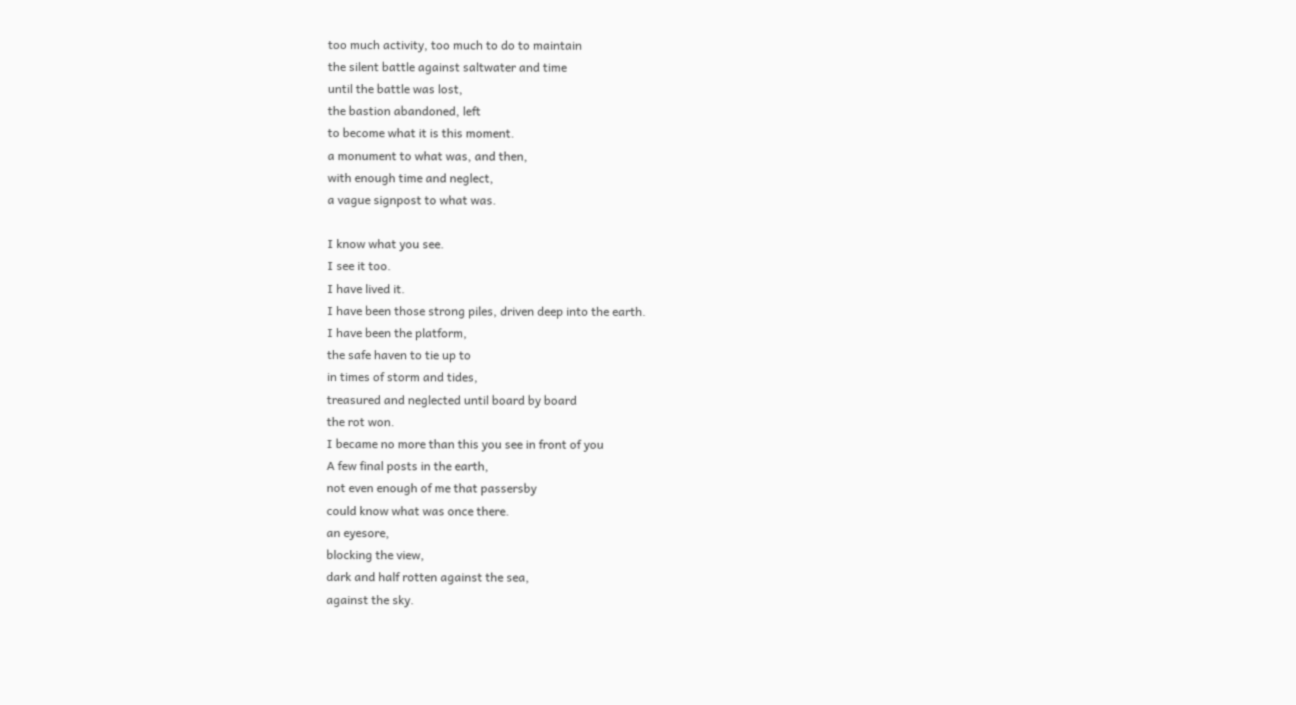too much activity, too much to do to maintain
the silent battle against saltwater and time
until the battle was lost,
the bastion abandoned, left
to become what it is this moment.
a monument to what was, and then,
with enough time and neglect,
a vague signpost to what was.

I know what you see.
I see it too.
I have lived it.
I have been those strong piles, driven deep into the earth.
I have been the platform,
the safe haven to tie up to
in times of storm and tides,
treasured and neglected until board by board
the rot won.
I became no more than this you see in front of you
A few final posts in the earth,
not even enough of me that passersby
could know what was once there.
an eyesore,
blocking the view,
dark and half rotten against the sea,
against the sky.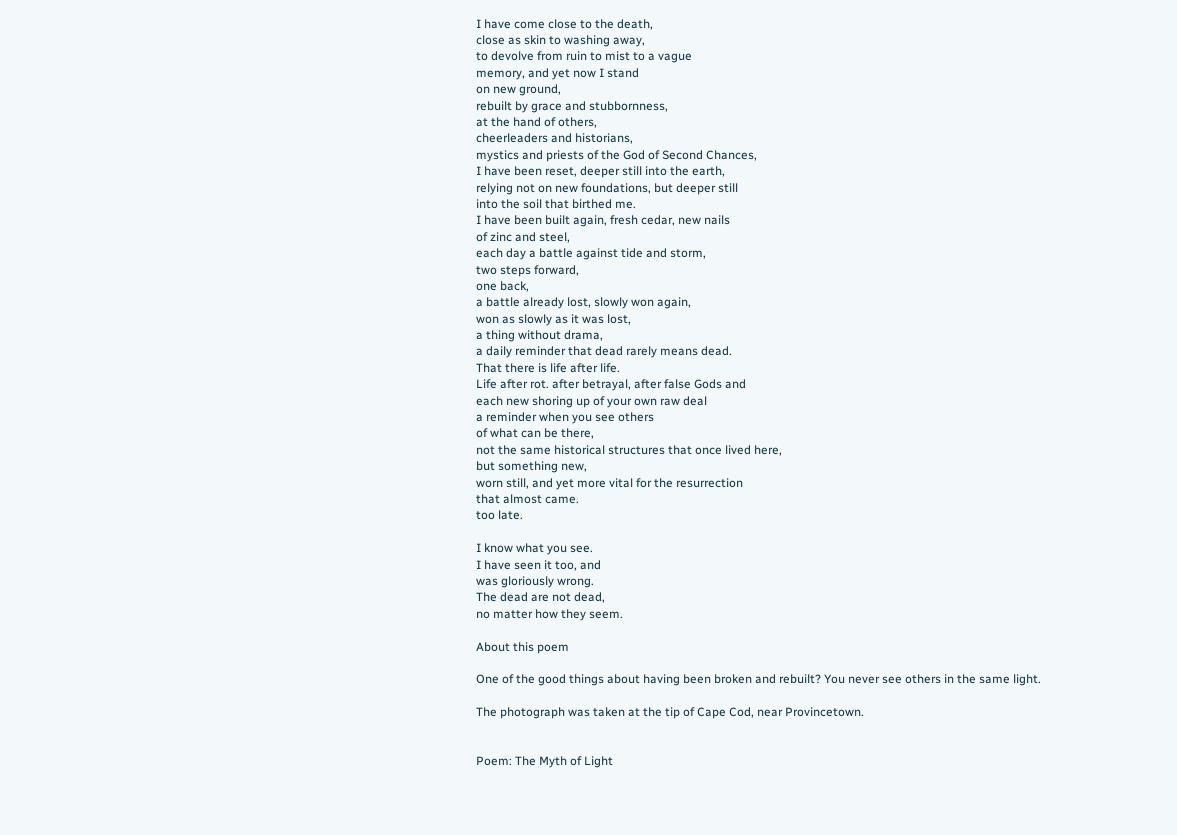I have come close to the death,
close as skin to washing away,
to devolve from ruin to mist to a vague
memory, and yet now I stand
on new ground,
rebuilt by grace and stubbornness,
at the hand of others,
cheerleaders and historians,
mystics and priests of the God of Second Chances,
I have been reset, deeper still into the earth,
relying not on new foundations, but deeper still
into the soil that birthed me.
I have been built again, fresh cedar, new nails
of zinc and steel,
each day a battle against tide and storm,
two steps forward,
one back,
a battle already lost, slowly won again,
won as slowly as it was lost,
a thing without drama,
a daily reminder that dead rarely means dead.
That there is life after life.
Life after rot. after betrayal, after false Gods and
each new shoring up of your own raw deal
a reminder when you see others
of what can be there,
not the same historical structures that once lived here,
but something new,
worn still, and yet more vital for the resurrection
that almost came.
too late.

I know what you see.
I have seen it too, and
was gloriously wrong.
The dead are not dead,
no matter how they seem.

About this poem

One of the good things about having been broken and rebuilt? You never see others in the same light.

The photograph was taken at the tip of Cape Cod, near Provincetown.


Poem: The Myth of Light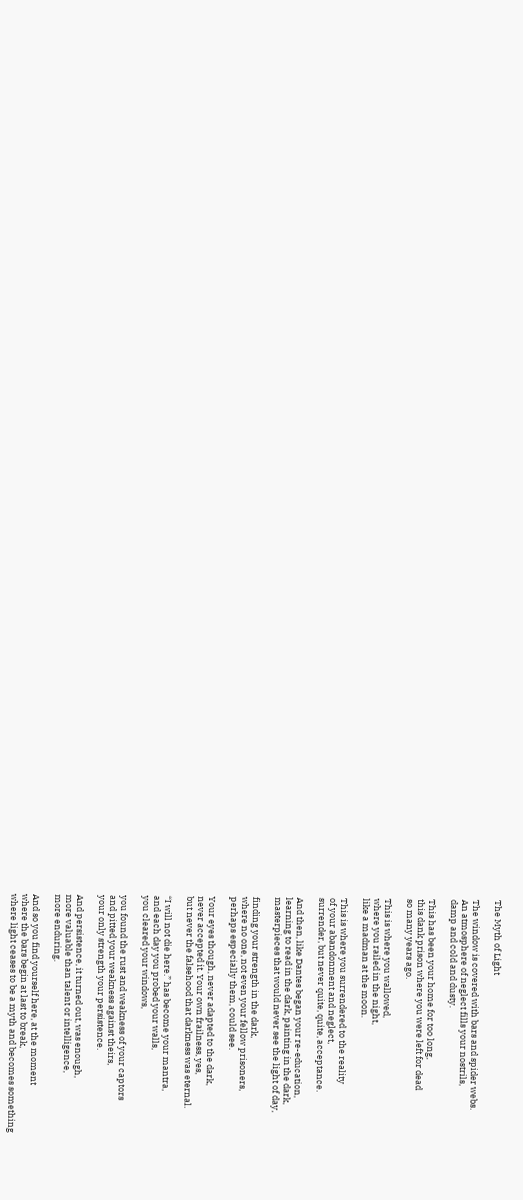The Myth of Light

The window is covered with bars and spider webs.
An atmosphere of neglect fills your nostrils,
damp and cold and dusty.

This has been your home for too long,
this dank prison where you were left for dead
so many years ago.

This is where you wallowed,
where you railed in the night,
like a madman at the moon.

This is where you surrendered to the reality
of your abandonment and neglect,
surrender, but never quite, quite, acceptance.

And then, like Dantes began your re-education,
learning to read in the dark, painting in the dark,
masterpieces that would never see the light of day,

finding your strength in the dark,
where no one, not even your fellow prisoners,
perhaps especially them, could see.

Your eyes though, never adapted to the dark,
never accepted it. Your own frailness, yes,
but never the falsehood that darkness was eternal.

“I will not die here.” has become your mantra,
and each day you probed your walls,
you cleared your windows,

you found the rust and weakness of your captors
and pitted your weakness against theirs,
your only strength your persistence.

And persistence, it turned out, was enough,
more valuable than talent or intelligence,
more enduring.

And so you find yourself here, at the moment
where the bars begin at last to break,
where light ceases to be a myth and becomes something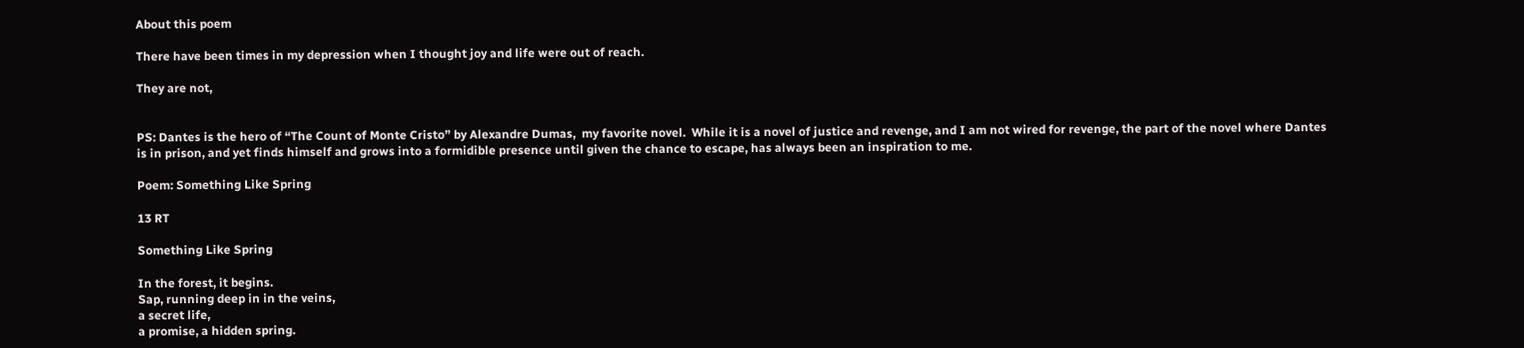About this poem

There have been times in my depression when I thought joy and life were out of reach.

They are not,


PS: Dantes is the hero of “The Count of Monte Cristo” by Alexandre Dumas,  my favorite novel.  While it is a novel of justice and revenge, and I am not wired for revenge, the part of the novel where Dantes is in prison, and yet finds himself and grows into a formidible presence until given the chance to escape, has always been an inspiration to me.

Poem: Something Like Spring

13 RT

Something Like Spring

In the forest, it begins.
Sap, running deep in in the veins,
a secret life,
a promise, a hidden spring.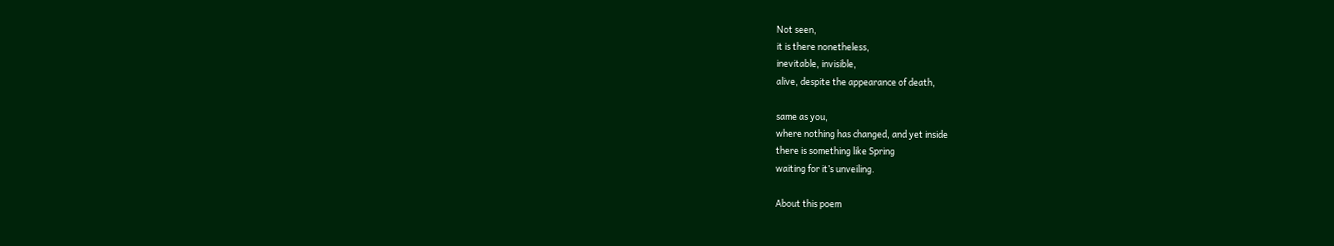Not seen,
it is there nonetheless,
inevitable, invisible,
alive, despite the appearance of death,

same as you,
where nothing has changed, and yet inside
there is something like Spring
waiting for it’s unveiling.

About this poem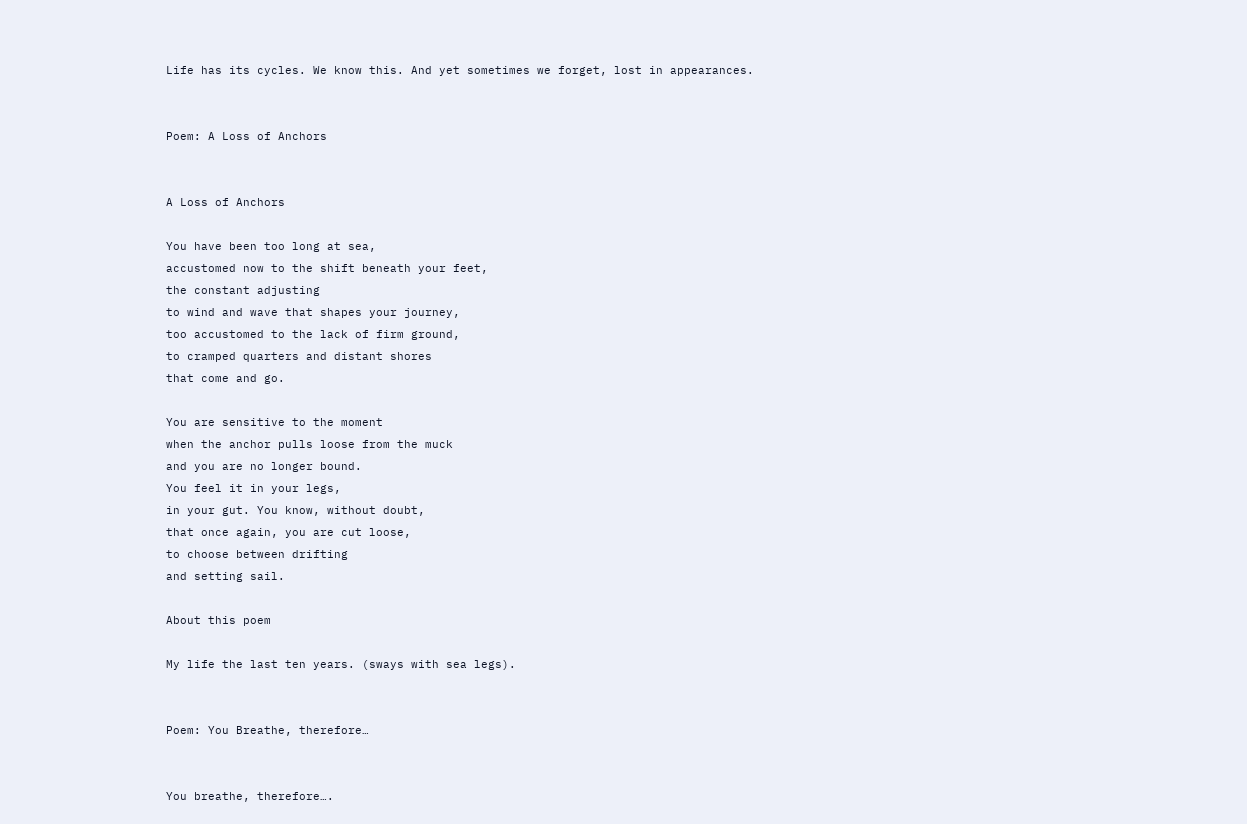Life has its cycles. We know this. And yet sometimes we forget, lost in appearances.


Poem: A Loss of Anchors


A Loss of Anchors

You have been too long at sea,
accustomed now to the shift beneath your feet,
the constant adjusting
to wind and wave that shapes your journey,
too accustomed to the lack of firm ground,
to cramped quarters and distant shores
that come and go.

You are sensitive to the moment
when the anchor pulls loose from the muck
and you are no longer bound.
You feel it in your legs,
in your gut. You know, without doubt,
that once again, you are cut loose,
to choose between drifting
and setting sail.

About this poem

My life the last ten years. (sways with sea legs).


Poem: You Breathe, therefore…


You breathe, therefore….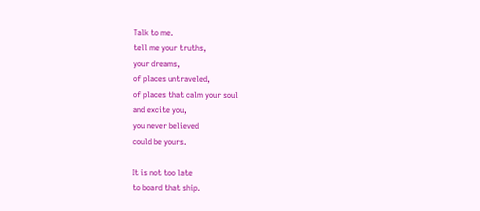Talk to me.
tell me your truths,
your dreams,
of places untraveled,
of places that calm your soul
and excite you,
you never believed
could be yours.

It is not too late
to board that ship.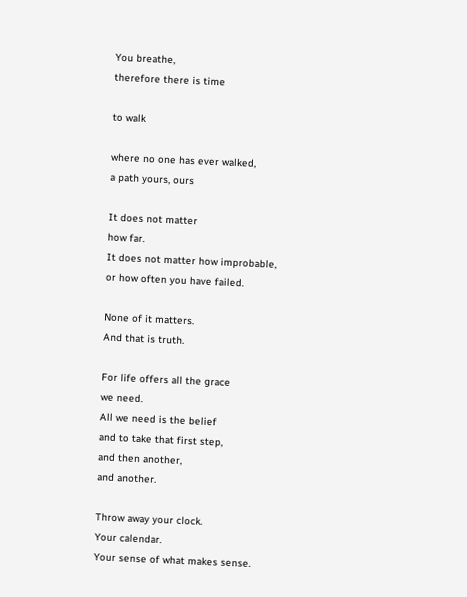You breathe,
therefore there is time

to walk

where no one has ever walked,
a path yours, ours

It does not matter
how far.
It does not matter how improbable,
or how often you have failed.

None of it matters.
And that is truth.

For life offers all the grace
we need.
All we need is the belief
and to take that first step,
and then another,
and another.

Throw away your clock.
Your calendar.
Your sense of what makes sense.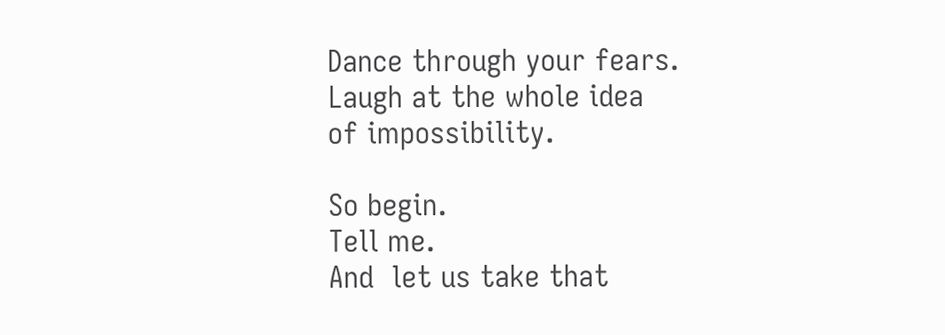Dance through your fears.
Laugh at the whole idea
of impossibility.

So begin.
Tell me.
And  let us take that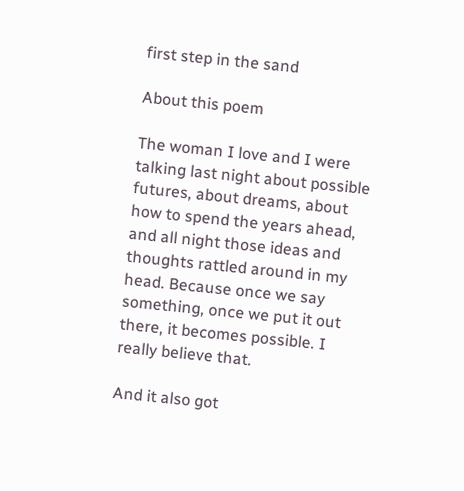first step in the sand

About this poem

The woman I love and I were talking last night about possible futures, about dreams, about how to spend the years ahead, and all night those ideas and thoughts rattled around in my head. Because once we say something, once we put it out there, it becomes possible. I really believe that.

And it also got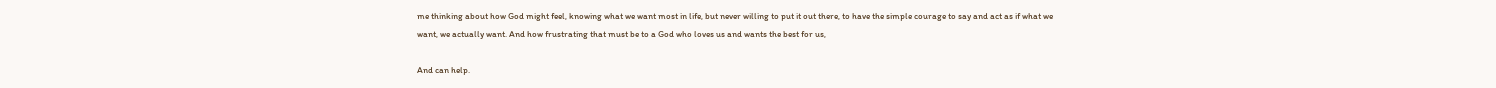me thinking about how God might feel, knowing what we want most in life, but never willing to put it out there, to have the simple courage to say and act as if what we want, we actually want. And how frustrating that must be to a God who loves us and wants the best for us,

And can help.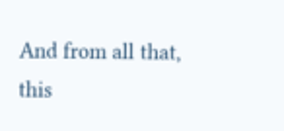And from all that, this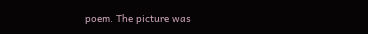poem. The picture was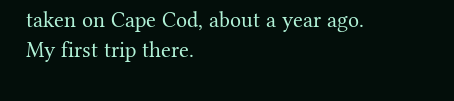taken on Cape Cod, about a year ago. My first trip there.